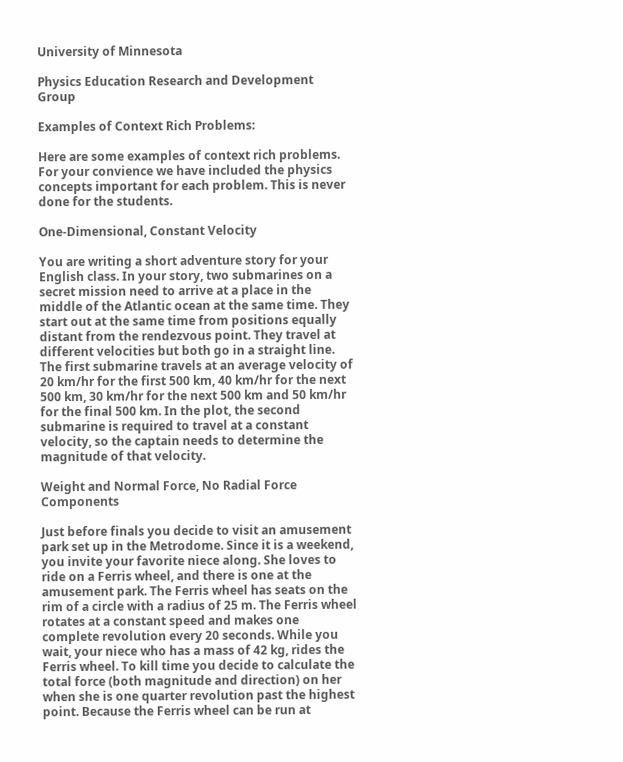University of Minnesota

Physics Education Research and Development Group

Examples of Context Rich Problems:

Here are some examples of context rich problems. For your convience we have included the physics concepts important for each problem. This is never done for the students.

One-Dimensional, Constant Velocity

You are writing a short adventure story for your English class. In your story, two submarines on a secret mission need to arrive at a place in the middle of the Atlantic ocean at the same time. They start out at the same time from positions equally distant from the rendezvous point. They travel at different velocities but both go in a straight line. The first submarine travels at an average velocity of 20 km/hr for the first 500 km, 40 km/hr for the next 500 km, 30 km/hr for the next 500 km and 50 km/hr for the final 500 km. In the plot, the second submarine is required to travel at a constant velocity, so the captain needs to determine the magnitude of that velocity.

Weight and Normal Force, No Radial Force Components

Just before finals you decide to visit an amusement park set up in the Metrodome. Since it is a weekend, you invite your favorite niece along. She loves to ride on a Ferris wheel, and there is one at the amusement park. The Ferris wheel has seats on the rim of a circle with a radius of 25 m. The Ferris wheel rotates at a constant speed and makes one complete revolution every 20 seconds. While you wait, your niece who has a mass of 42 kg, rides the Ferris wheel. To kill time you decide to calculate the total force (both magnitude and direction) on her when she is one quarter revolution past the highest point. Because the Ferris wheel can be run at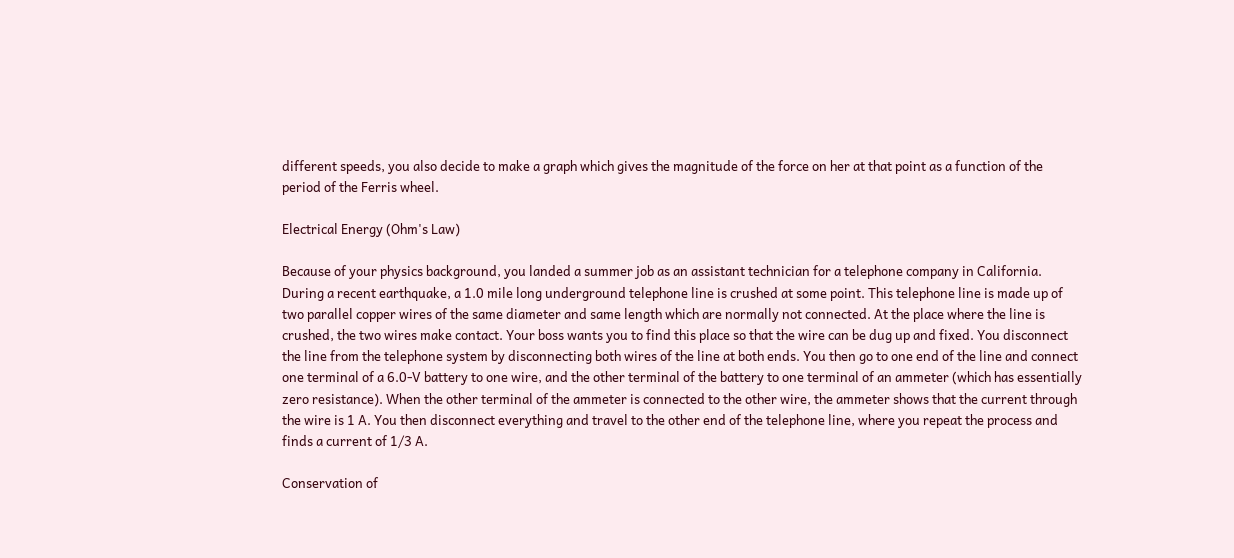different speeds, you also decide to make a graph which gives the magnitude of the force on her at that point as a function of the period of the Ferris wheel.

Electrical Energy (Ohm's Law)

Because of your physics background, you landed a summer job as an assistant technician for a telephone company in California. During a recent earthquake, a 1.0 mile long underground telephone line is crushed at some point. This telephone line is made up of two parallel copper wires of the same diameter and same length which are normally not connected. At the place where the line is crushed, the two wires make contact. Your boss wants you to find this place so that the wire can be dug up and fixed. You disconnect the line from the telephone system by disconnecting both wires of the line at both ends. You then go to one end of the line and connect one terminal of a 6.0-V battery to one wire, and the other terminal of the battery to one terminal of an ammeter (which has essentially zero resistance). When the other terminal of the ammeter is connected to the other wire, the ammeter shows that the current through the wire is 1 A. You then disconnect everything and travel to the other end of the telephone line, where you repeat the process and finds a current of 1/3 A.

Conservation of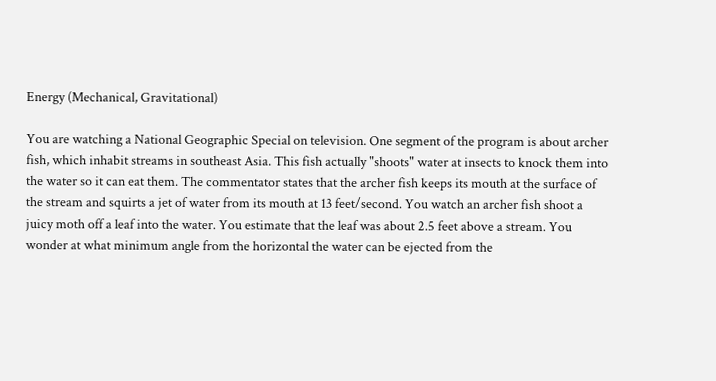Energy (Mechanical, Gravitational)

You are watching a National Geographic Special on television. One segment of the program is about archer fish, which inhabit streams in southeast Asia. This fish actually "shoots" water at insects to knock them into the water so it can eat them. The commentator states that the archer fish keeps its mouth at the surface of the stream and squirts a jet of water from its mouth at 13 feet/second. You watch an archer fish shoot a juicy moth off a leaf into the water. You estimate that the leaf was about 2.5 feet above a stream. You wonder at what minimum angle from the horizontal the water can be ejected from the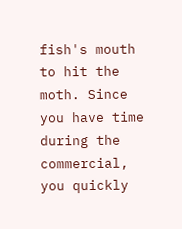fish's mouth to hit the moth. Since you have time during the commercial, you quickly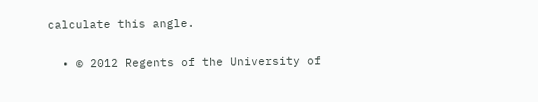calculate this angle.

  • © 2012 Regents of the University of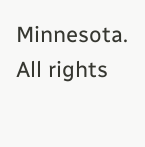Minnesota. All rights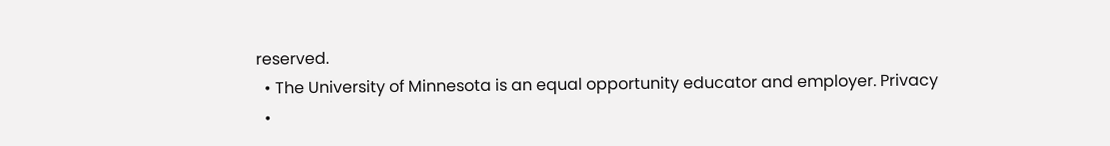reserved.
  • The University of Minnesota is an equal opportunity educator and employer. Privacy
  •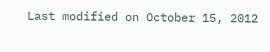Last modified on October 15, 2012